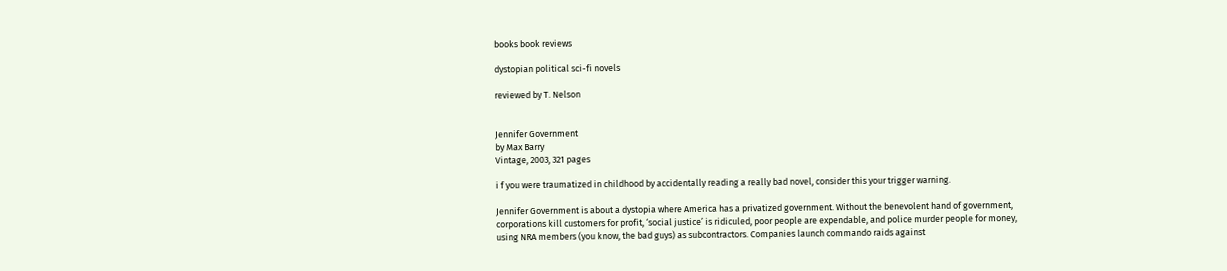books book reviews

dystopian political sci-fi novels

reviewed by T. Nelson


Jennifer Government
by Max Barry
Vintage, 2003, 321 pages

i f you were traumatized in childhood by accidentally reading a really bad novel, consider this your trigger warning.

Jennifer Government is about a dystopia where America has a privatized government. Without the benevolent hand of government, corporations kill customers for profit, ‘social justice’ is ridiculed, poor people are expendable, and police murder people for money, using NRA members (you know, the bad guys) as subcontractors. Companies launch commando raids against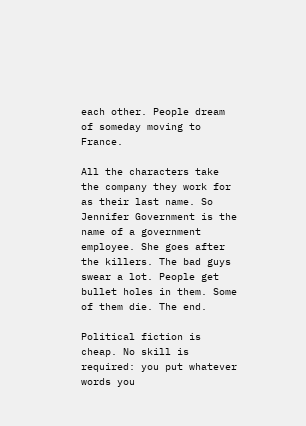each other. People dream of someday moving to France.

All the characters take the company they work for as their last name. So Jennifer Government is the name of a government employee. She goes after the killers. The bad guys swear a lot. People get bullet holes in them. Some of them die. The end.

Political fiction is cheap. No skill is required: you put whatever words you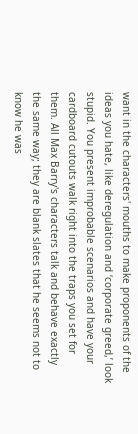want in the characters' mouths to make proponents of the ideas you hate, like deregulation and ‘corporate greed,’ look stupid. You present improbable scenarios and have your cardboard cutouts walk right into the traps you set for them. All Max Barry's characters talk and behave exactly the same way; they are blank slates that he seems not to know he was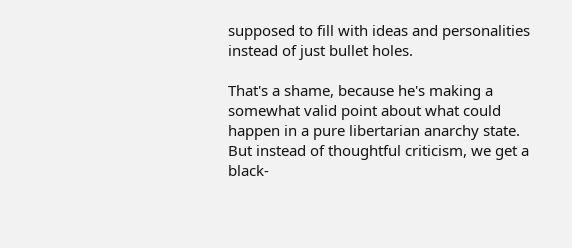supposed to fill with ideas and personalities instead of just bullet holes.

That's a shame, because he's making a somewhat valid point about what could happen in a pure libertarian anarchy state. But instead of thoughtful criticism, we get a black-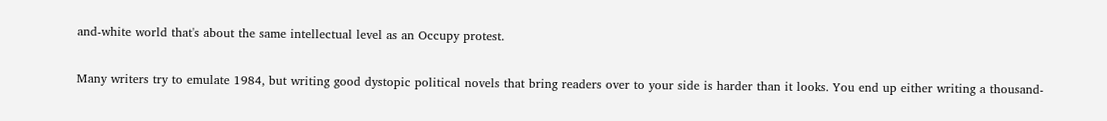and-white world that's about the same intellectual level as an Occupy protest.

Many writers try to emulate 1984, but writing good dystopic political novels that bring readers over to your side is harder than it looks. You end up either writing a thousand-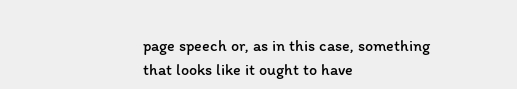page speech or, as in this case, something that looks like it ought to have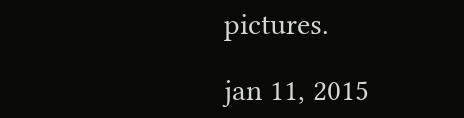pictures.

jan 11, 2015